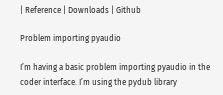| Reference | Downloads | Github

Problem importing pyaudio

I’m having a basic problem importing pyaudio in the coder interface. I’m using the pydub library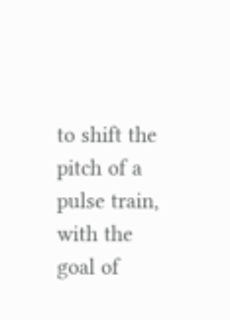to shift the pitch of a pulse train, with the goal of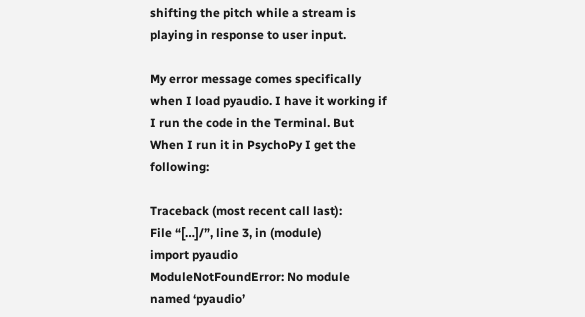shifting the pitch while a stream is playing in response to user input.

My error message comes specifically when I load pyaudio. I have it working if I run the code in the Terminal. But When I run it in PsychoPy I get the following:

Traceback (most recent call last):
File “[…]/”, line 3, in (module)
import pyaudio
ModuleNotFoundError: No module named ‘pyaudio’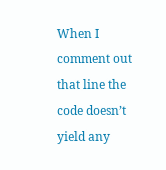When I comment out that line the code doesn’t yield any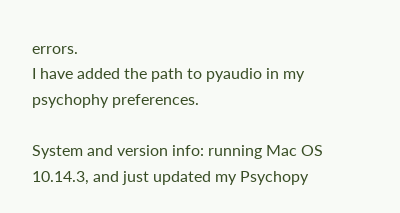errors.
I have added the path to pyaudio in my psychophy preferences.

System and version info: running Mac OS 10.14.3, and just updated my Psychopy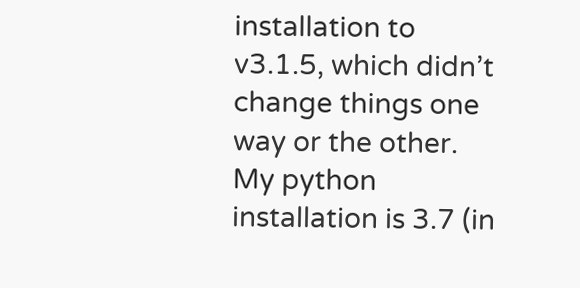installation to v3.1.5, which didn’t change things one way or the other.
My python installation is 3.7 (in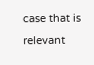case that is relevant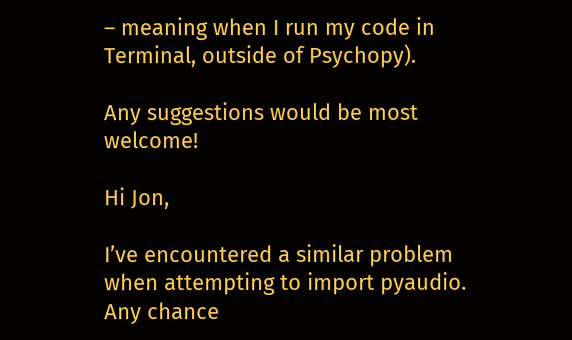– meaning when I run my code in Terminal, outside of Psychopy).

Any suggestions would be most welcome!

Hi Jon,

I’ve encountered a similar problem when attempting to import pyaudio. Any chance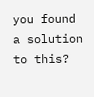you found a solution to this?